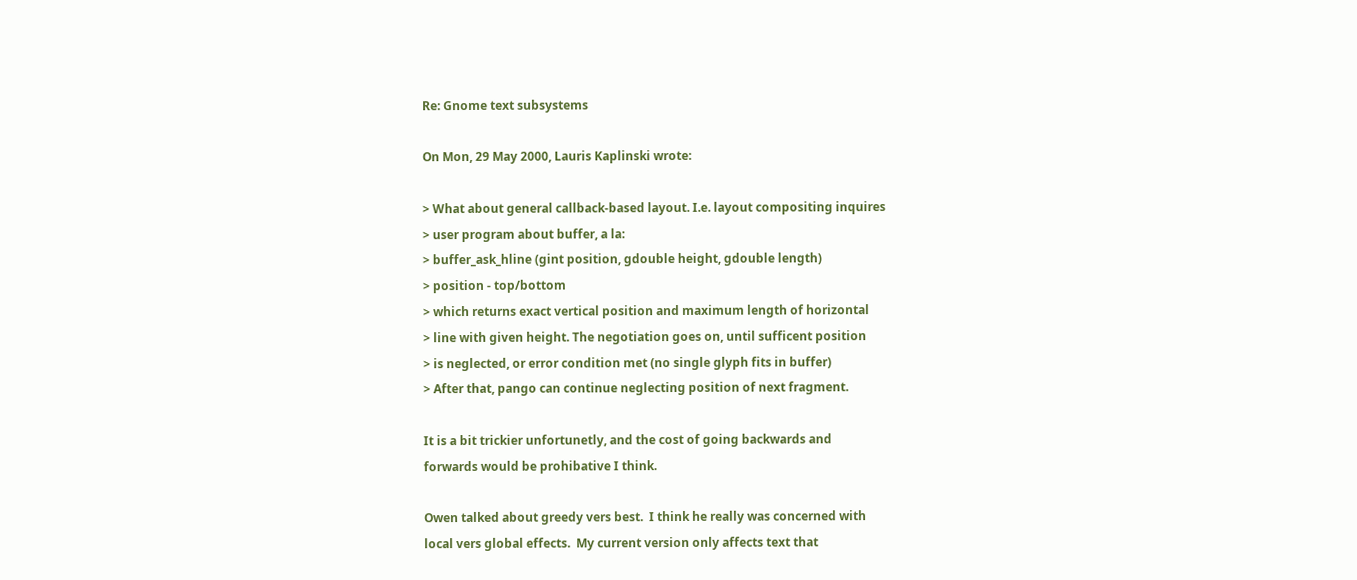Re: Gnome text subsystems

On Mon, 29 May 2000, Lauris Kaplinski wrote:

> What about general callback-based layout. I.e. layout compositing inquires
> user program about buffer, a la:
> buffer_ask_hline (gint position, gdouble height, gdouble length)
> position - top/bottom
> which returns exact vertical position and maximum length of horizontal
> line with given height. The negotiation goes on, until sufficent position
> is neglected, or error condition met (no single glyph fits in buffer)
> After that, pango can continue neglecting position of next fragment.

It is a bit trickier unfortunetly, and the cost of going backwards and
forwards would be prohibative I think.

Owen talked about greedy vers best.  I think he really was concerned with
local vers global effects.  My current version only affects text that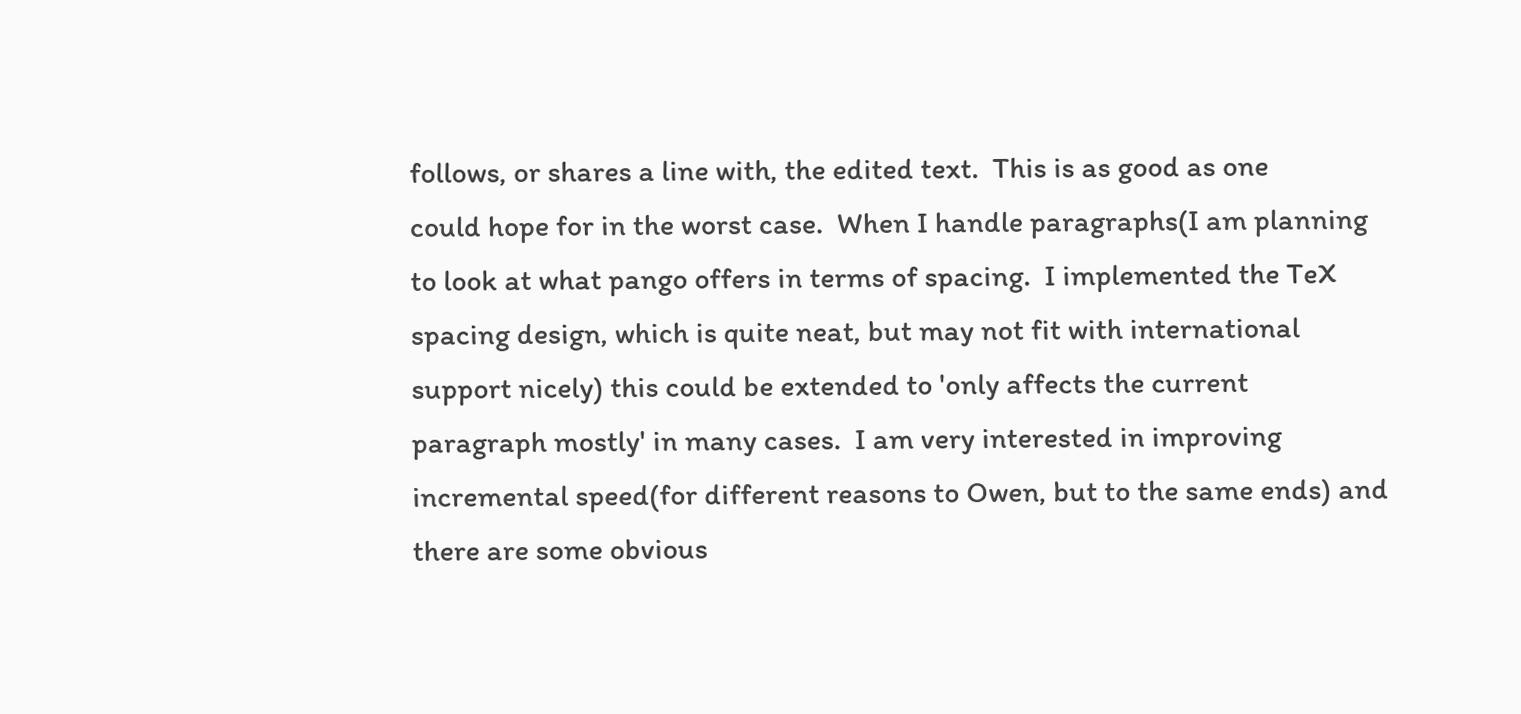follows, or shares a line with, the edited text.  This is as good as one
could hope for in the worst case.  When I handle paragraphs(I am planning
to look at what pango offers in terms of spacing.  I implemented the TeX
spacing design, which is quite neat, but may not fit with international
support nicely) this could be extended to 'only affects the current
paragraph mostly' in many cases.  I am very interested in improving
incremental speed(for different reasons to Owen, but to the same ends) and
there are some obvious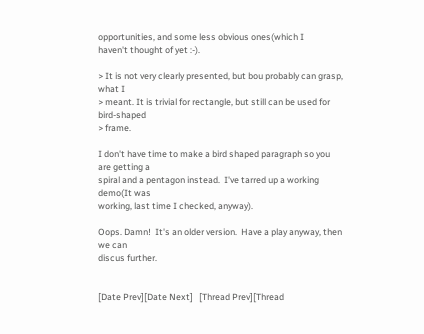opportunities, and some less obvious ones(which I
haven't thought of yet :-).

> It is not very clearly presented, but bou probably can grasp, what I
> meant. It is trivial for rectangle, but still can be used for bird-shaped
> frame.

I don't have time to make a bird shaped paragraph so you are getting a
spiral and a pentagon instead.  I've tarred up a working demo(It was
working, last time I checked, anyway).

Oops. Damn!  It's an older version.  Have a play anyway, then we can
discus further.


[Date Prev][Date Next]   [Thread Prev][Thread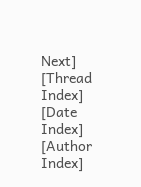Next]   [Thread Index] [Date Index] [Author Index]